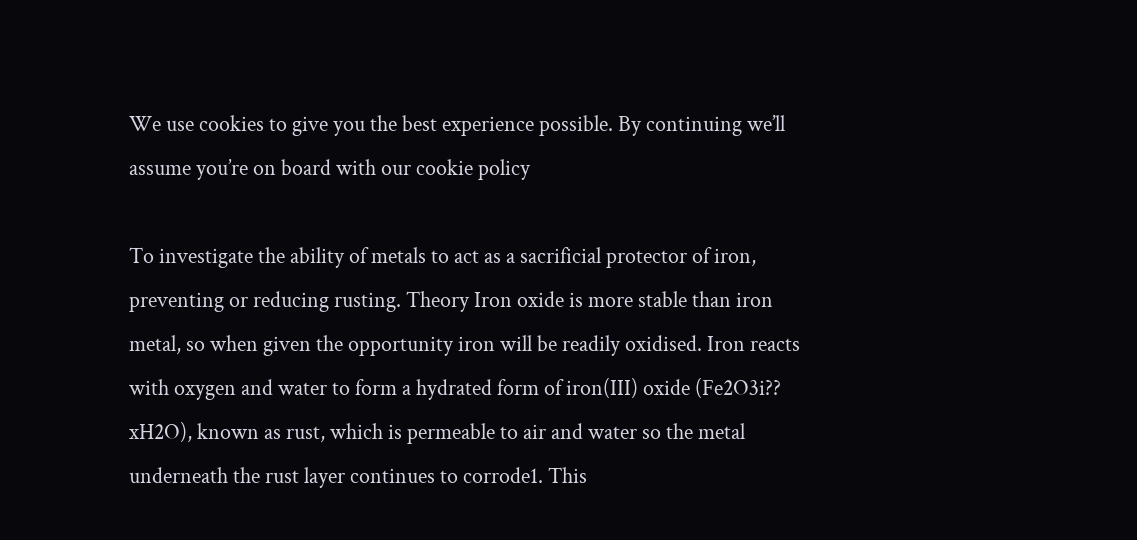We use cookies to give you the best experience possible. By continuing we’ll assume you’re on board with our cookie policy

To investigate the ability of metals to act as a sacrificial protector of iron, preventing or reducing rusting. Theory Iron oxide is more stable than iron metal, so when given the opportunity iron will be readily oxidised. Iron reacts with oxygen and water to form a hydrated form of iron(III) oxide (Fe2O3i?? xH2O), known as rust, which is permeable to air and water so the metal underneath the rust layer continues to corrode1. This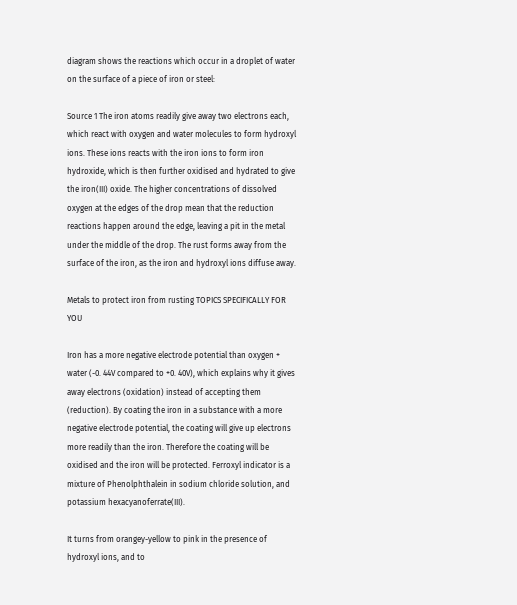diagram shows the reactions which occur in a droplet of water on the surface of a piece of iron or steel:

Source 1 The iron atoms readily give away two electrons each, which react with oxygen and water molecules to form hydroxyl ions. These ions reacts with the iron ions to form iron hydroxide, which is then further oxidised and hydrated to give the iron(III) oxide. The higher concentrations of dissolved oxygen at the edges of the drop mean that the reduction reactions happen around the edge, leaving a pit in the metal under the middle of the drop. The rust forms away from the surface of the iron, as the iron and hydroxyl ions diffuse away.

Metals to protect iron from rusting TOPICS SPECIFICALLY FOR YOU

Iron has a more negative electrode potential than oxygen + water (-0. 44V compared to +0. 40V), which explains why it gives away electrons (oxidation) instead of accepting them (reduction). By coating the iron in a substance with a more negative electrode potential, the coating will give up electrons more readily than the iron. Therefore the coating will be oxidised and the iron will be protected. Ferroxyl indicator is a mixture of Phenolphthalein in sodium chloride solution, and potassium hexacyanoferrate(III).

It turns from orangey-yellow to pink in the presence of hydroxyl ions, and to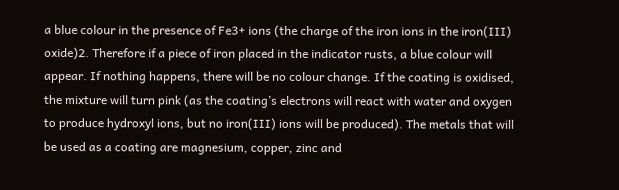a blue colour in the presence of Fe3+ ions (the charge of the iron ions in the iron(III) oxide)2. Therefore if a piece of iron placed in the indicator rusts, a blue colour will appear. If nothing happens, there will be no colour change. If the coating is oxidised, the mixture will turn pink (as the coating’s electrons will react with water and oxygen to produce hydroxyl ions, but no iron(III) ions will be produced). The metals that will be used as a coating are magnesium, copper, zinc and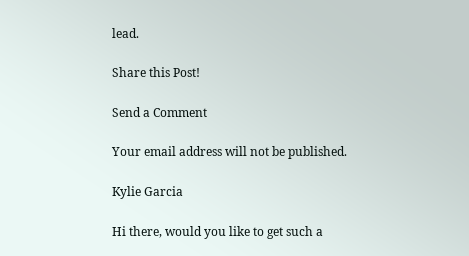lead.

Share this Post!

Send a Comment

Your email address will not be published.

Kylie Garcia

Hi there, would you like to get such a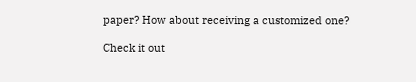paper? How about receiving a customized one?

Check it out